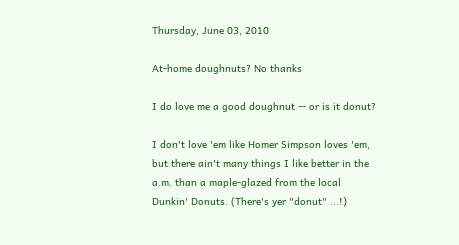Thursday, June 03, 2010

At-home doughnuts? No thanks

I do love me a good doughnut -- or is it donut?

I don't love 'em like Homer Simpson loves 'em, but there ain't many things I like better in the a.m. than a maple-glazed from the local Dunkin' Donuts. (There's yer "donut" ...!)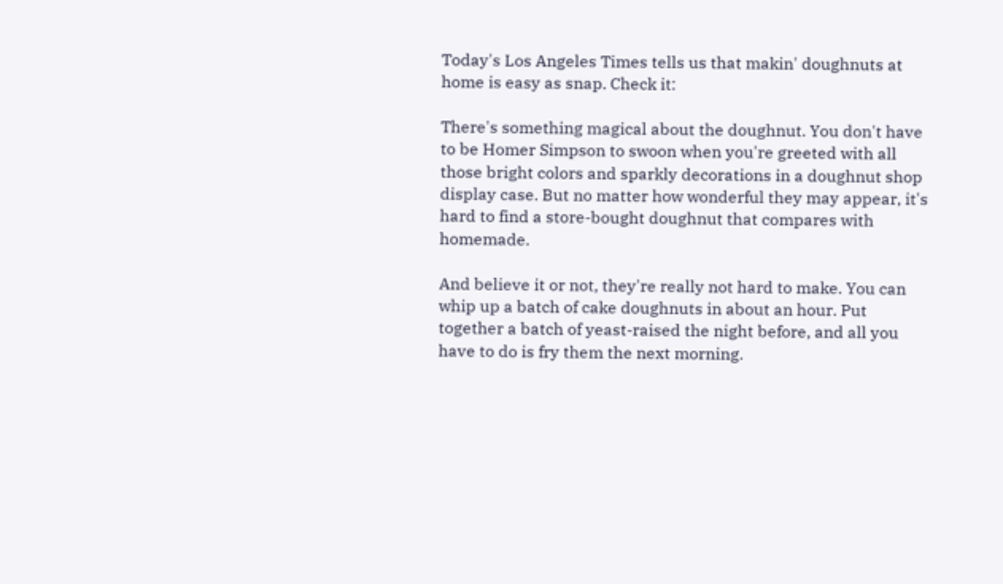Today's Los Angeles Times tells us that makin' doughnuts at home is easy as snap. Check it:

There's something magical about the doughnut. You don't have to be Homer Simpson to swoon when you're greeted with all those bright colors and sparkly decorations in a doughnut shop display case. But no matter how wonderful they may appear, it's hard to find a store-bought doughnut that compares with homemade.

And believe it or not, they're really not hard to make. You can whip up a batch of cake doughnuts in about an hour. Put together a batch of yeast-raised the night before, and all you have to do is fry them the next morning.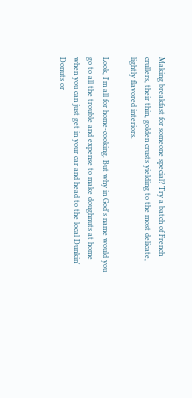Making breakfast for someone special? Try a batch of French crullers, their thin, golden crusts yielding to the most delicate, lightly flavored interiors.

Look, I'm all for home-cooking. But why in God's name would you go to all the trouble and expense to make doughnuts at home when you can just get in your car and head to the local Dunkin' Donuts or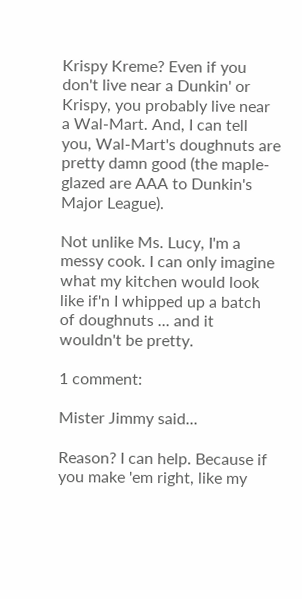Krispy Kreme? Even if you don't live near a Dunkin' or Krispy, you probably live near a Wal-Mart. And, I can tell you, Wal-Mart's doughnuts are pretty damn good (the maple-glazed are AAA to Dunkin's Major League).

Not unlike Ms. Lucy, I'm a messy cook. I can only imagine what my kitchen would look like if'n I whipped up a batch of doughnuts ... and it wouldn't be pretty.

1 comment:

Mister Jimmy said...

Reason? I can help. Because if you make 'em right, like my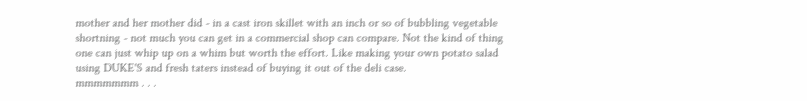mother and her mother did - in a cast iron skillet with an inch or so of bubbling vegetable shortning - not much you can get in a commercial shop can compare. Not the kind of thing one can just whip up on a whim but worth the effort. Like making your own potato salad using DUKE'S and fresh taters instead of buying it out of the deli case.
mmmmmmm . . .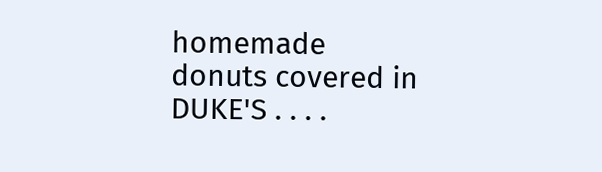homemade donuts covered in DUKE'S . . . .